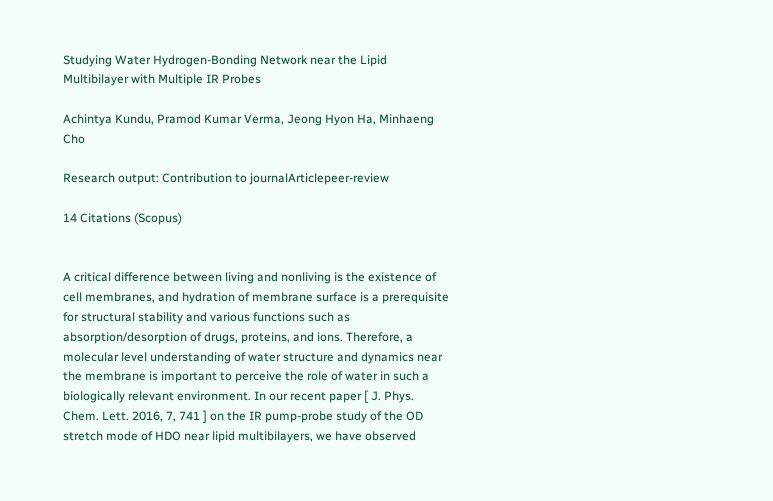Studying Water Hydrogen-Bonding Network near the Lipid Multibilayer with Multiple IR Probes

Achintya Kundu, Pramod Kumar Verma, Jeong Hyon Ha, Minhaeng Cho

Research output: Contribution to journalArticlepeer-review

14 Citations (Scopus)


A critical difference between living and nonliving is the existence of cell membranes, and hydration of membrane surface is a prerequisite for structural stability and various functions such as absorption/desorption of drugs, proteins, and ions. Therefore, a molecular level understanding of water structure and dynamics near the membrane is important to perceive the role of water in such a biologically relevant environment. In our recent paper [ J. Phys. Chem. Lett. 2016, 7, 741 ] on the IR pump-probe study of the OD stretch mode of HDO near lipid multibilayers, we have observed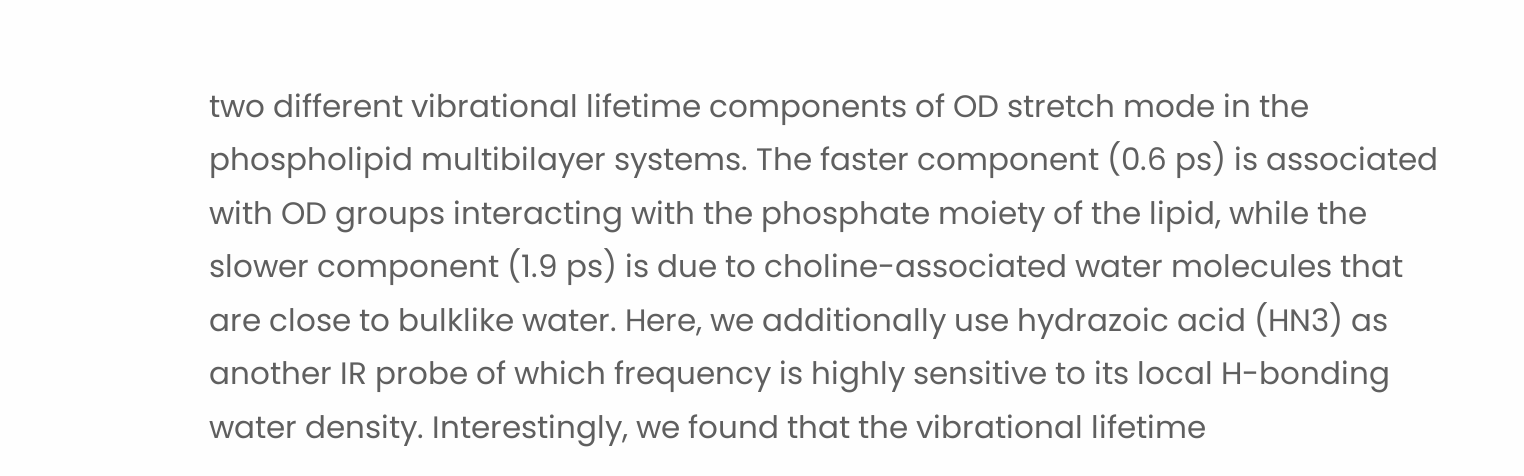two different vibrational lifetime components of OD stretch mode in the phospholipid multibilayer systems. The faster component (0.6 ps) is associated with OD groups interacting with the phosphate moiety of the lipid, while the slower component (1.9 ps) is due to choline-associated water molecules that are close to bulklike water. Here, we additionally use hydrazoic acid (HN3) as another IR probe of which frequency is highly sensitive to its local H-bonding water density. Interestingly, we found that the vibrational lifetime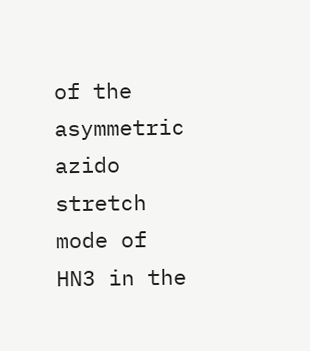of the asymmetric azido stretch mode of HN3 in the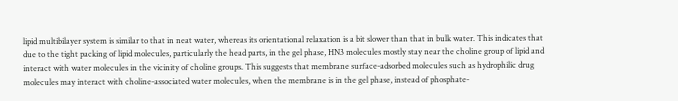lipid multibilayer system is similar to that in neat water, whereas its orientational relaxation is a bit slower than that in bulk water. This indicates that due to the tight packing of lipid molecules, particularly the head parts, in the gel phase, HN3 molecules mostly stay near the choline group of lipid and interact with water molecules in the vicinity of choline groups. This suggests that membrane surface-adsorbed molecules such as hydrophilic drug molecules may interact with choline-associated water molecules, when the membrane is in the gel phase, instead of phosphate-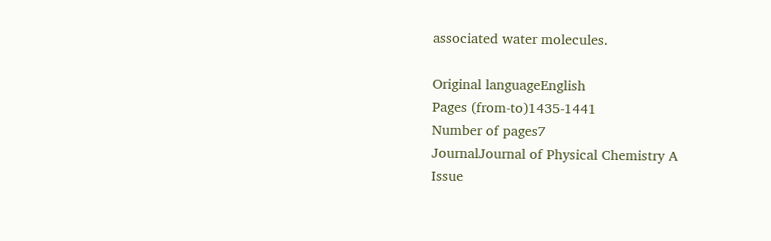associated water molecules.

Original languageEnglish
Pages (from-to)1435-1441
Number of pages7
JournalJournal of Physical Chemistry A
Issue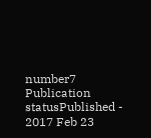number7
Publication statusPublished - 2017 Feb 23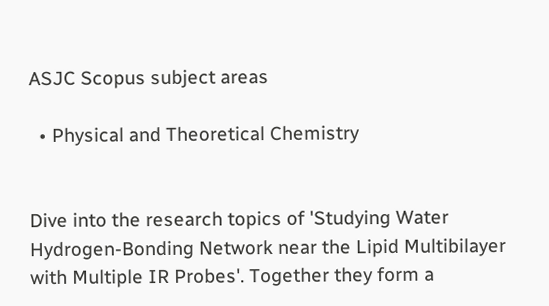ASJC Scopus subject areas

  • Physical and Theoretical Chemistry


Dive into the research topics of 'Studying Water Hydrogen-Bonding Network near the Lipid Multibilayer with Multiple IR Probes'. Together they form a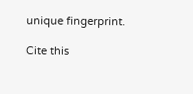unique fingerprint.

Cite this